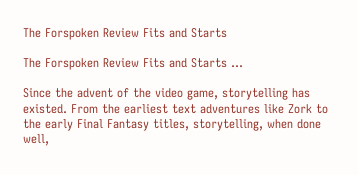The Forspoken Review Fits and Starts

The Forspoken Review Fits and Starts ...

Since the advent of the video game, storytelling has existed. From the earliest text adventures like Zork to the early Final Fantasy titles, storytelling, when done well,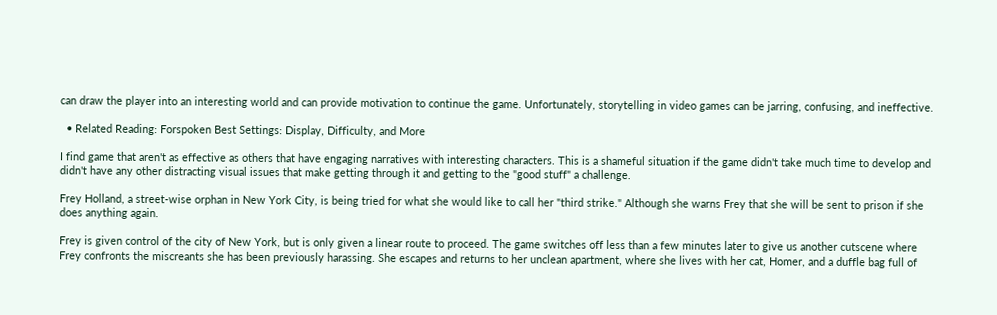can draw the player into an interesting world and can provide motivation to continue the game. Unfortunately, storytelling in video games can be jarring, confusing, and ineffective.

  • Related Reading: Forspoken Best Settings: Display, Difficulty, and More

I find game that aren't as effective as others that have engaging narratives with interesting characters. This is a shameful situation if the game didn't take much time to develop and didn't have any other distracting visual issues that make getting through it and getting to the "good stuff" a challenge.

Frey Holland, a street-wise orphan in New York City, is being tried for what she would like to call her "third strike." Although she warns Frey that she will be sent to prison if she does anything again.

Frey is given control of the city of New York, but is only given a linear route to proceed. The game switches off less than a few minutes later to give us another cutscene where Frey confronts the miscreants she has been previously harassing. She escapes and returns to her unclean apartment, where she lives with her cat, Homer, and a duffle bag full of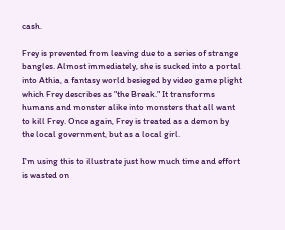cash.

Frey is prevented from leaving due to a series of strange bangles. Almost immediately, she is sucked into a portal into Athia, a fantasy world besieged by video game plight which Frey describes as "the Break." It transforms humans and monster alike into monsters that all want to kill Frey. Once again, Frey is treated as a demon by the local government, but as a local girl.

I'm using this to illustrate just how much time and effort is wasted on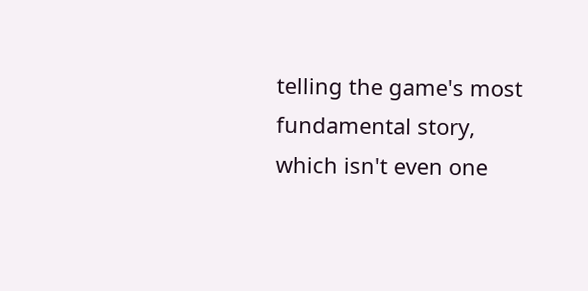telling the game's most fundamental story, which isn't even one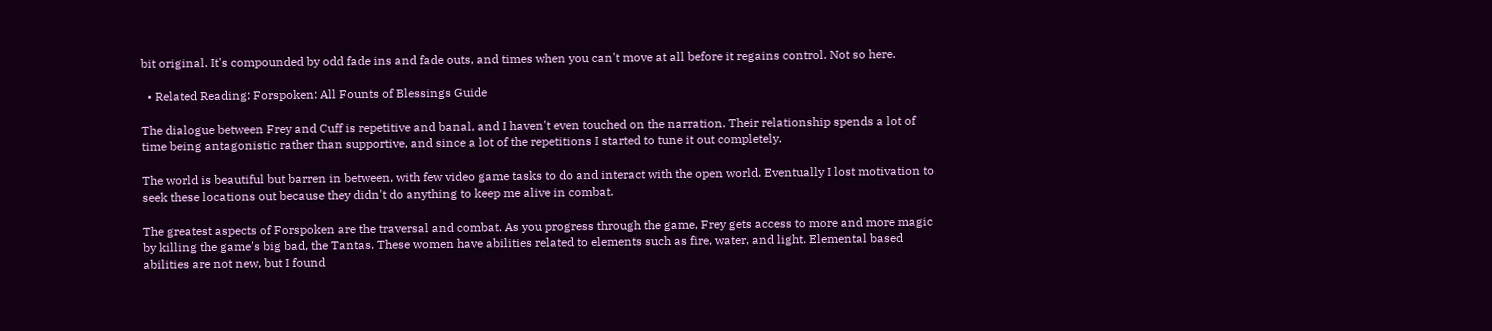bit original. It's compounded by odd fade ins and fade outs, and times when you can't move at all before it regains control. Not so here.

  • Related Reading: Forspoken: All Founts of Blessings Guide

The dialogue between Frey and Cuff is repetitive and banal, and I haven't even touched on the narration. Their relationship spends a lot of time being antagonistic rather than supportive, and since a lot of the repetitions I started to tune it out completely.

The world is beautiful but barren in between, with few video game tasks to do and interact with the open world. Eventually I lost motivation to seek these locations out because they didn't do anything to keep me alive in combat.

The greatest aspects of Forspoken are the traversal and combat. As you progress through the game, Frey gets access to more and more magic by killing the game's big bad, the Tantas. These women have abilities related to elements such as fire, water, and light. Elemental based abilities are not new, but I found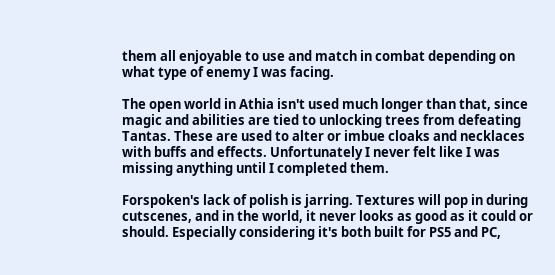them all enjoyable to use and match in combat depending on what type of enemy I was facing.

The open world in Athia isn't used much longer than that, since magic and abilities are tied to unlocking trees from defeating Tantas. These are used to alter or imbue cloaks and necklaces with buffs and effects. Unfortunately I never felt like I was missing anything until I completed them.

Forspoken's lack of polish is jarring. Textures will pop in during cutscenes, and in the world, it never looks as good as it could or should. Especially considering it's both built for PS5 and PC,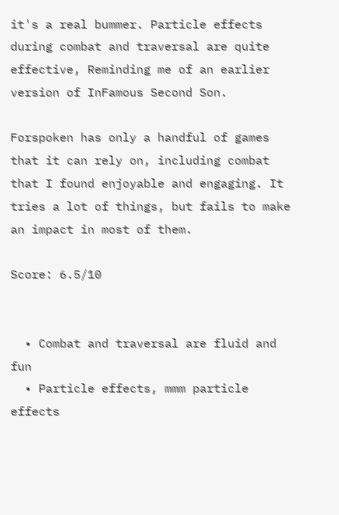it's a real bummer. Particle effects during combat and traversal are quite effective, Reminding me of an earlier version of InFamous Second Son.

Forspoken has only a handful of games that it can rely on, including combat that I found enjoyable and engaging. It tries a lot of things, but fails to make an impact in most of them.

Score: 6.5/10


  • Combat and traversal are fluid and fun
  • Particle effects, mmm particle effects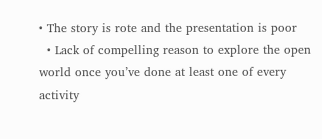• The story is rote and the presentation is poor
  • Lack of compelling reason to explore the open world once you’ve done at least one of every activity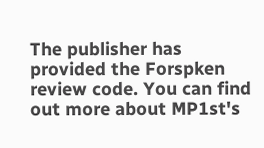The publisher has provided the Forspken review code. You can find out more about MP1st's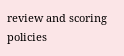review and scoring policies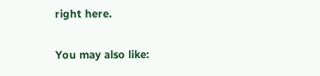right here.

You may also like: